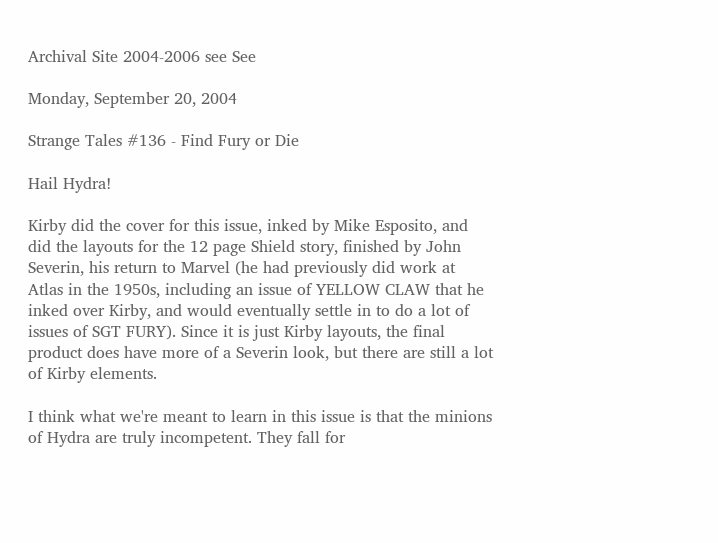Archival Site 2004-2006 see See

Monday, September 20, 2004

Strange Tales #136 - Find Fury or Die

Hail Hydra!

Kirby did the cover for this issue, inked by Mike Esposito, and did the layouts for the 12 page Shield story, finished by John Severin, his return to Marvel (he had previously did work at Atlas in the 1950s, including an issue of YELLOW CLAW that he inked over Kirby, and would eventually settle in to do a lot of issues of SGT FURY). Since it is just Kirby layouts, the final product does have more of a Severin look, but there are still a lot of Kirby elements.

I think what we're meant to learn in this issue is that the minions of Hydra are truly incompetent. They fall for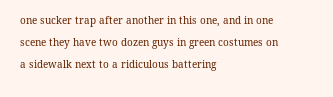one sucker trap after another in this one, and in one scene they have two dozen guys in green costumes on a sidewalk next to a ridiculous battering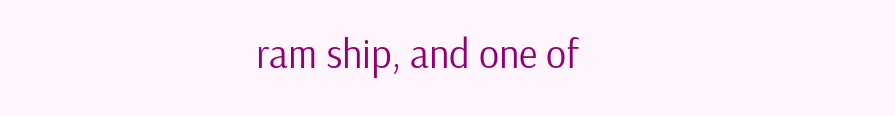ram ship, and one of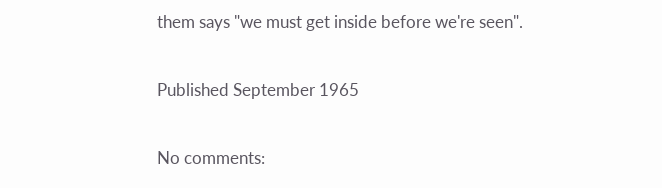them says "we must get inside before we're seen".

Published September 1965

No comments: